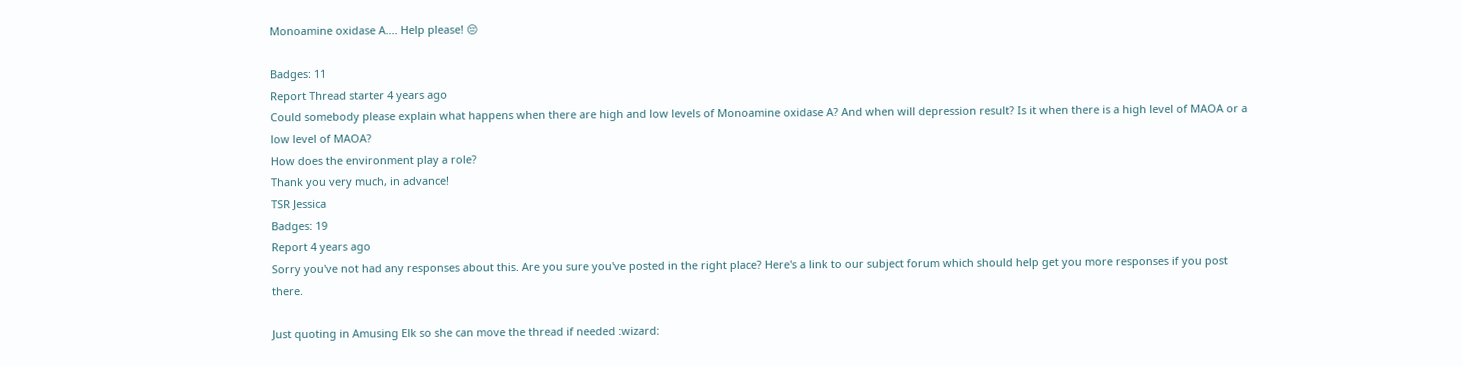Monoamine oxidase A.... Help please! 😔

Badges: 11
Report Thread starter 4 years ago
Could somebody please explain what happens when there are high and low levels of Monoamine oxidase A? And when will depression result? Is it when there is a high level of MAOA or a low level of MAOA?
How does the environment play a role?
Thank you very much, in advance!
TSR Jessica
Badges: 19
Report 4 years ago
Sorry you've not had any responses about this. Are you sure you've posted in the right place? Here's a link to our subject forum which should help get you more responses if you post there.

Just quoting in Amusing Elk so she can move the thread if needed :wizard: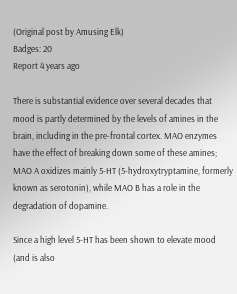(Original post by Amusing Elk)
Badges: 20
Report 4 years ago

There is substantial evidence over several decades that mood is partly determined by the levels of amines in the brain, including in the pre-frontal cortex. MAO enzymes have the effect of breaking down some of these amines; MAO A oxidizes mainly 5-HT (5-hydroxytryptamine, formerly known as serotonin), while MAO B has a role in the degradation of dopamine.

Since a high level 5-HT has been shown to elevate mood (and is also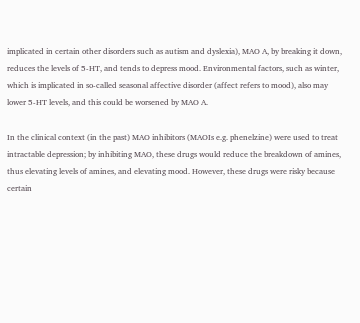implicated in certain other disorders such as autism and dyslexia), MAO A, by breaking it down, reduces the levels of 5-HT, and tends to depress mood. Environmental factors, such as winter, which is implicated in so-called seasonal affective disorder (affect refers to mood), also may lower 5-HT levels, and this could be worsened by MAO A.

In the clinical context (in the past) MAO inhibitors (MAOIs e.g. phenelzine) were used to treat intractable depression; by inhibiting MAO, these drugs would reduce the breakdown of amines, thus elevating levels of amines, and elevating mood. However, these drugs were risky because certain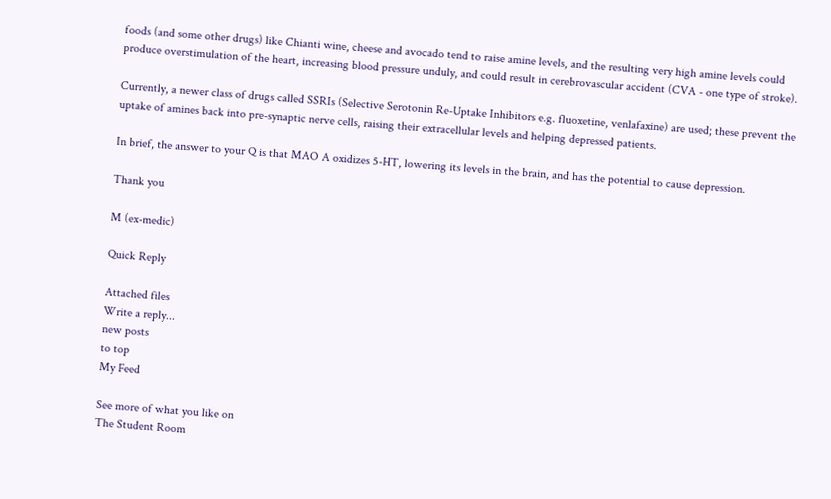foods (and some other drugs) like Chianti wine, cheese and avocado tend to raise amine levels, and the resulting very high amine levels could produce overstimulation of the heart, increasing blood pressure unduly, and could result in cerebrovascular accident (CVA - one type of stroke).

Currently, a newer class of drugs called SSRIs (Selective Serotonin Re-Uptake Inhibitors e.g. fluoxetine, venlafaxine) are used; these prevent the uptake of amines back into pre-synaptic nerve cells, raising their extracellular levels and helping depressed patients.

In brief, the answer to your Q is that MAO A oxidizes 5-HT, lowering its levels in the brain, and has the potential to cause depression.

Thank you

M (ex-medic)

Quick Reply

Attached files
Write a reply...
new posts
to top
My Feed

See more of what you like on
The Student Room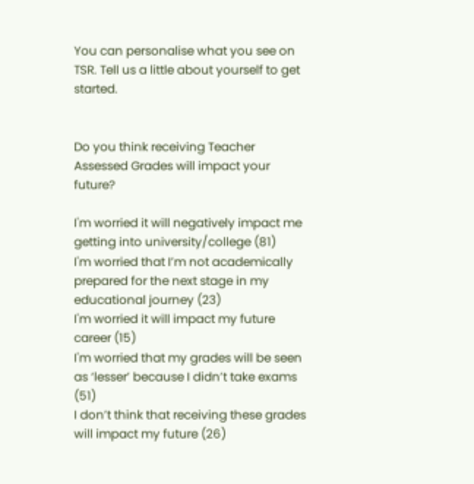You can personalise what you see on TSR. Tell us a little about yourself to get started.


Do you think receiving Teacher Assessed Grades will impact your future?

I'm worried it will negatively impact me getting into university/college (81)
I'm worried that I’m not academically prepared for the next stage in my educational journey (23)
I'm worried it will impact my future career (15)
I'm worried that my grades will be seen as ‘lesser’ because I didn’t take exams (51)
I don’t think that receiving these grades will impact my future (26)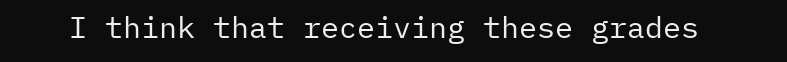I think that receiving these grades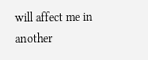will affect me in another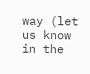way (let us know in the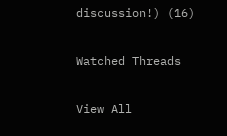discussion!) (16)

Watched Threads

View All